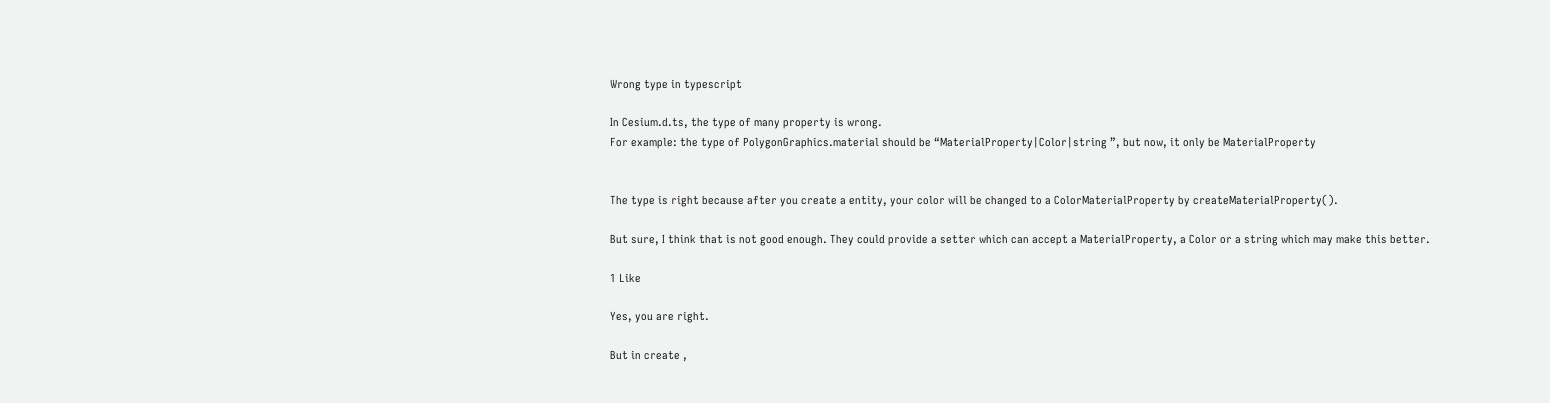Wrong type in typescript

In Cesium.d.ts, the type of many property is wrong.
For example: the type of PolygonGraphics.material should be “MaterialProperty|Color|string ”, but now, it only be MaterialProperty


The type is right because after you create a entity, your color will be changed to a ColorMaterialProperty by createMaterialProperty().

But sure, I think that is not good enough. They could provide a setter which can accept a MaterialProperty, a Color or a string which may make this better.

1 Like

Yes, you are right.

But in create ,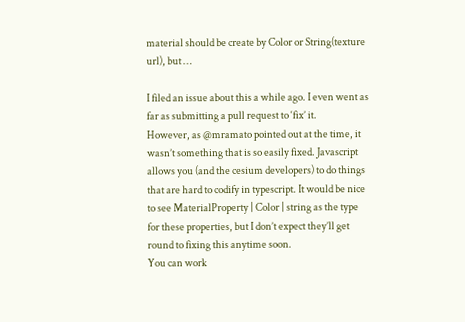material should be create by Color or String(texture url), but …

I filed an issue about this a while ago. I even went as far as submitting a pull request to ‘fix’ it.
However, as @mramato pointed out at the time, it wasn’t something that is so easily fixed. Javascript allows you (and the cesium developers) to do things that are hard to codify in typescript. It would be nice to see MaterialProperty | Color | string as the type for these properties, but I don’t expect they’ll get round to fixing this anytime soon.
You can work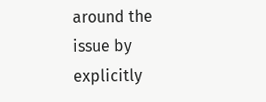around the issue by explicitly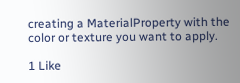creating a MaterialProperty with the color or texture you want to apply.

1 Like